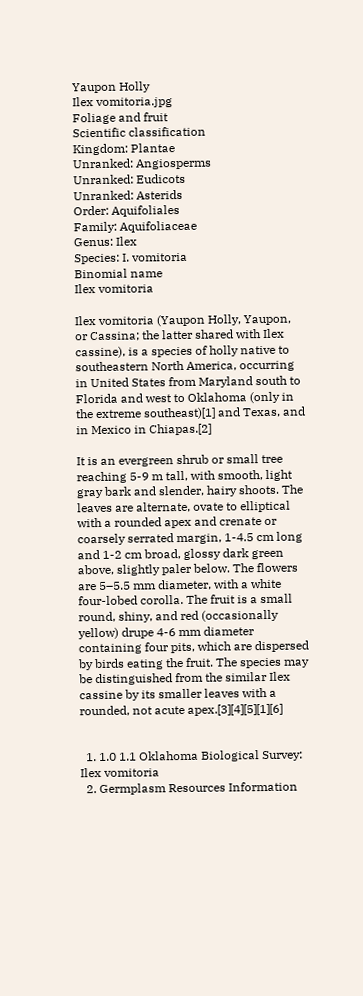Yaupon Holly
Ilex vomitoria.jpg
Foliage and fruit
Scientific classification
Kingdom: Plantae
Unranked: Angiosperms
Unranked: Eudicots
Unranked: Asterids
Order: Aquifoliales
Family: Aquifoliaceae
Genus: Ilex
Species: I. vomitoria
Binomial name
Ilex vomitoria

Ilex vomitoria (Yaupon Holly, Yaupon, or Cassina; the latter shared with Ilex cassine), is a species of holly native to southeastern North America, occurring in United States from Maryland south to Florida and west to Oklahoma (only in the extreme southeast)[1] and Texas, and in Mexico in Chiapas.[2]

It is an evergreen shrub or small tree reaching 5-9 m tall, with smooth, light gray bark and slender, hairy shoots. The leaves are alternate, ovate to elliptical with a rounded apex and crenate or coarsely serrated margin, 1-4.5 cm long and 1-2 cm broad, glossy dark green above, slightly paler below. The flowers are 5–5.5 mm diameter, with a white four-lobed corolla. The fruit is a small round, shiny, and red (occasionally yellow) drupe 4-6 mm diameter containing four pits, which are dispersed by birds eating the fruit. The species may be distinguished from the similar Ilex cassine by its smaller leaves with a rounded, not acute apex.[3][4][5][1][6]


  1. 1.0 1.1 Oklahoma Biological Survey: Ilex vomitoria
  2. Germplasm Resources Information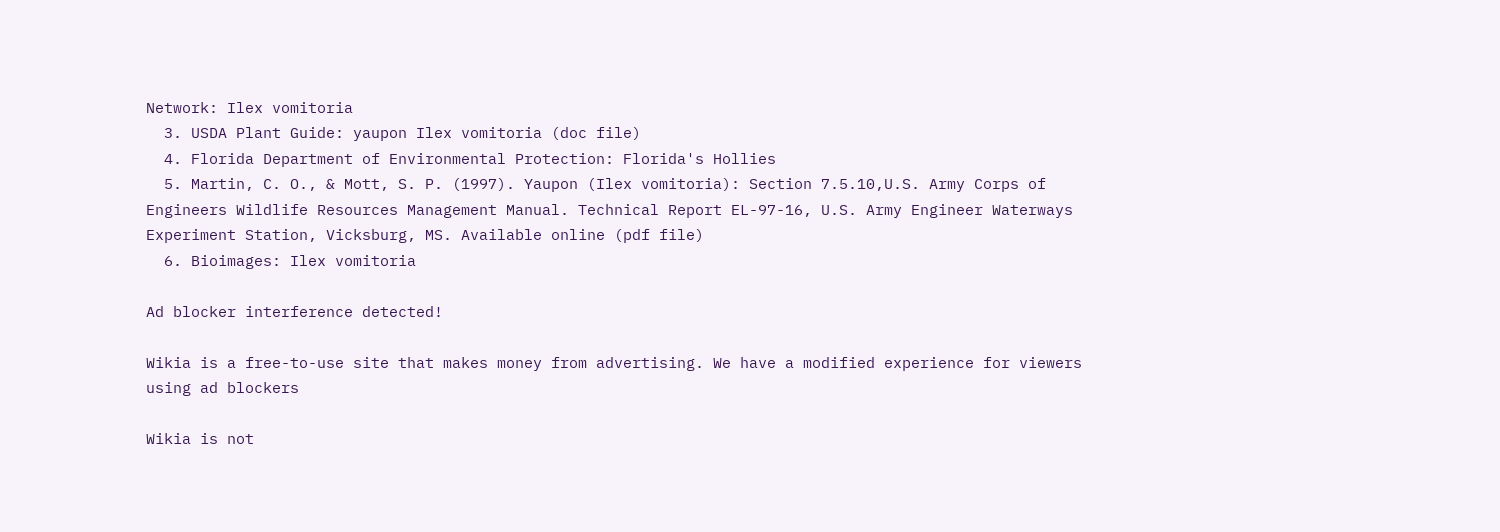Network: Ilex vomitoria
  3. USDA Plant Guide: yaupon Ilex vomitoria (doc file)
  4. Florida Department of Environmental Protection: Florida's Hollies
  5. Martin, C. O., & Mott, S. P. (1997). Yaupon (Ilex vomitoria): Section 7.5.10,U.S. Army Corps of Engineers Wildlife Resources Management Manual. Technical Report EL-97-16, U.S. Army Engineer Waterways Experiment Station, Vicksburg, MS. Available online (pdf file)
  6. Bioimages: Ilex vomitoria

Ad blocker interference detected!

Wikia is a free-to-use site that makes money from advertising. We have a modified experience for viewers using ad blockers

Wikia is not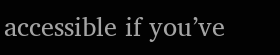accessible if you’ve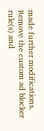made further modifications. Remove the custom ad blocker rule(s) and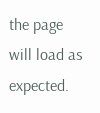the page will load as expected.